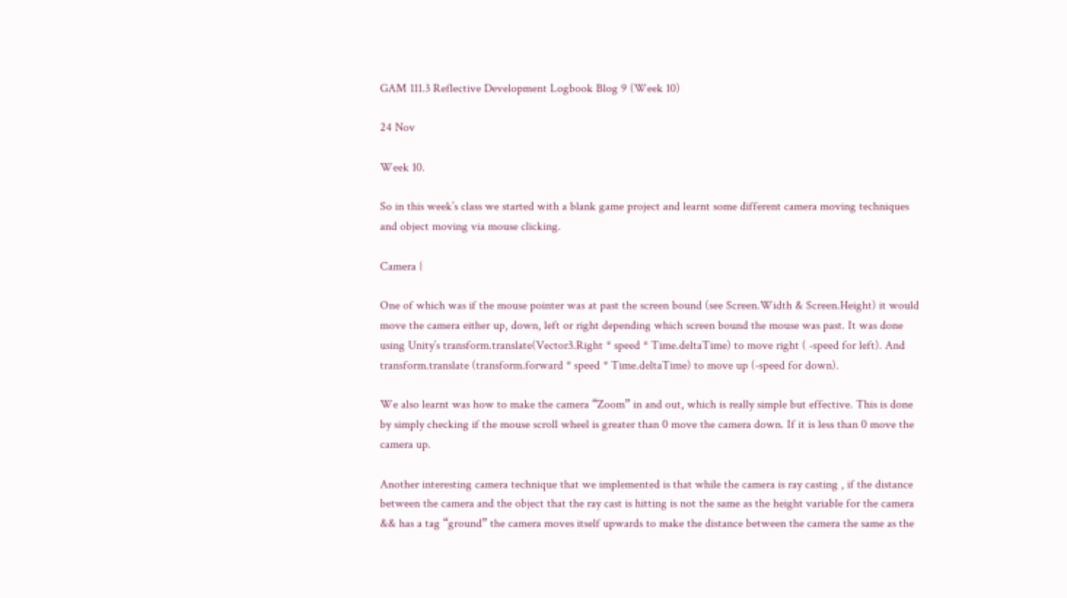GAM 111.3 Reflective Development Logbook Blog 9 (Week 10)

24 Nov

Week 10.

So in this week’s class we started with a blank game project and learnt some different camera moving techniques and object moving via mouse clicking.

Camera {

One of which was if the mouse pointer was at past the screen bound (see Screen.Width & Screen.Height) it would move the camera either up, down, left or right depending which screen bound the mouse was past. It was done using Unity’s transform.translate(Vector3.Right * speed * Time.deltaTime) to move right ( -speed for left). And transform.translate (transform.forward * speed * Time.deltaTime) to move up (-speed for down).

We also learnt was how to make the camera “Zoom” in and out, which is really simple but effective. This is done by simply checking if the mouse scroll wheel is greater than 0 move the camera down. If it is less than 0 move the camera up.

Another interesting camera technique that we implemented is that while the camera is ray casting , if the distance between the camera and the object that the ray cast is hitting is not the same as the height variable for the camera && has a tag “ground” the camera moves itself upwards to make the distance between the camera the same as the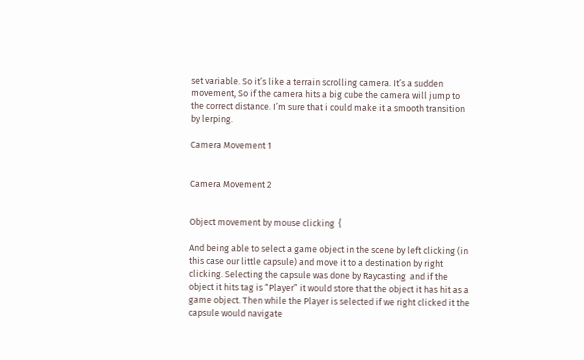set variable. So it’s like a terrain scrolling camera. It’s a sudden movement, So if the camera hits a big cube the camera will jump to the correct distance. I’m sure that i could make it a smooth transition by lerping.

Camera Movement 1


Camera Movement 2


Object movement by mouse clicking  {

And being able to select a game object in the scene by left clicking (in this case our little capsule) and move it to a destination by right clicking. Selecting the capsule was done by Raycasting  and if the object it hits tag is “Player” it would store that the object it has hit as a game object. Then while the Player is selected if we right clicked it the capsule would navigate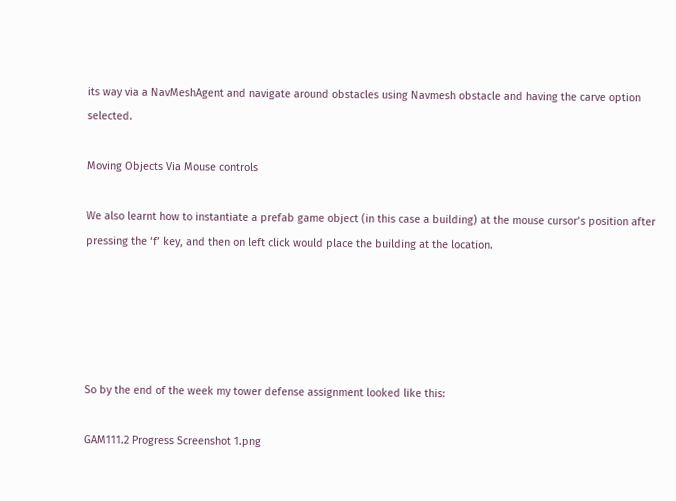its way via a NavMeshAgent and navigate around obstacles using Navmesh obstacle and having the carve option selected.

Moving Objects Via Mouse controls

We also learnt how to instantiate a prefab game object (in this case a building) at the mouse cursor’s position after pressing the ‘f’ key, and then on left click would place the building at the location.





So by the end of the week my tower defense assignment looked like this:

GAM111.2 Progress Screenshot 1.png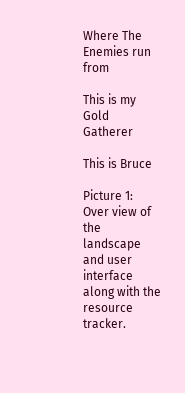Where The Enemies run from

This is my Gold Gatherer

This is Bruce

Picture 1: Over view of the landscape and user interface along with the resource tracker.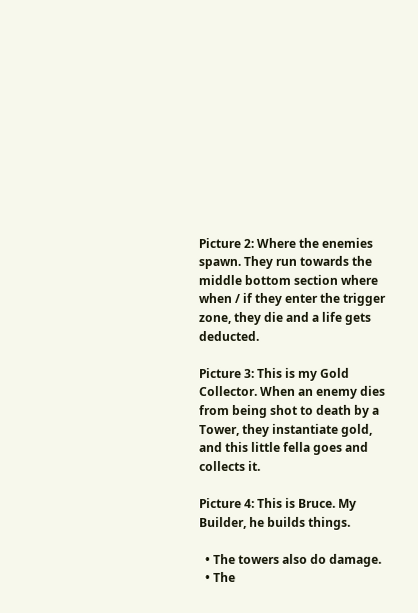Picture 2: Where the enemies spawn. They run towards the middle bottom section where when / if they enter the trigger zone, they die and a life gets deducted.

Picture 3: This is my Gold Collector. When an enemy dies from being shot to death by a Tower, they instantiate gold, and this little fella goes and collects it.

Picture 4: This is Bruce. My Builder, he builds things.

  • The towers also do damage.
  • The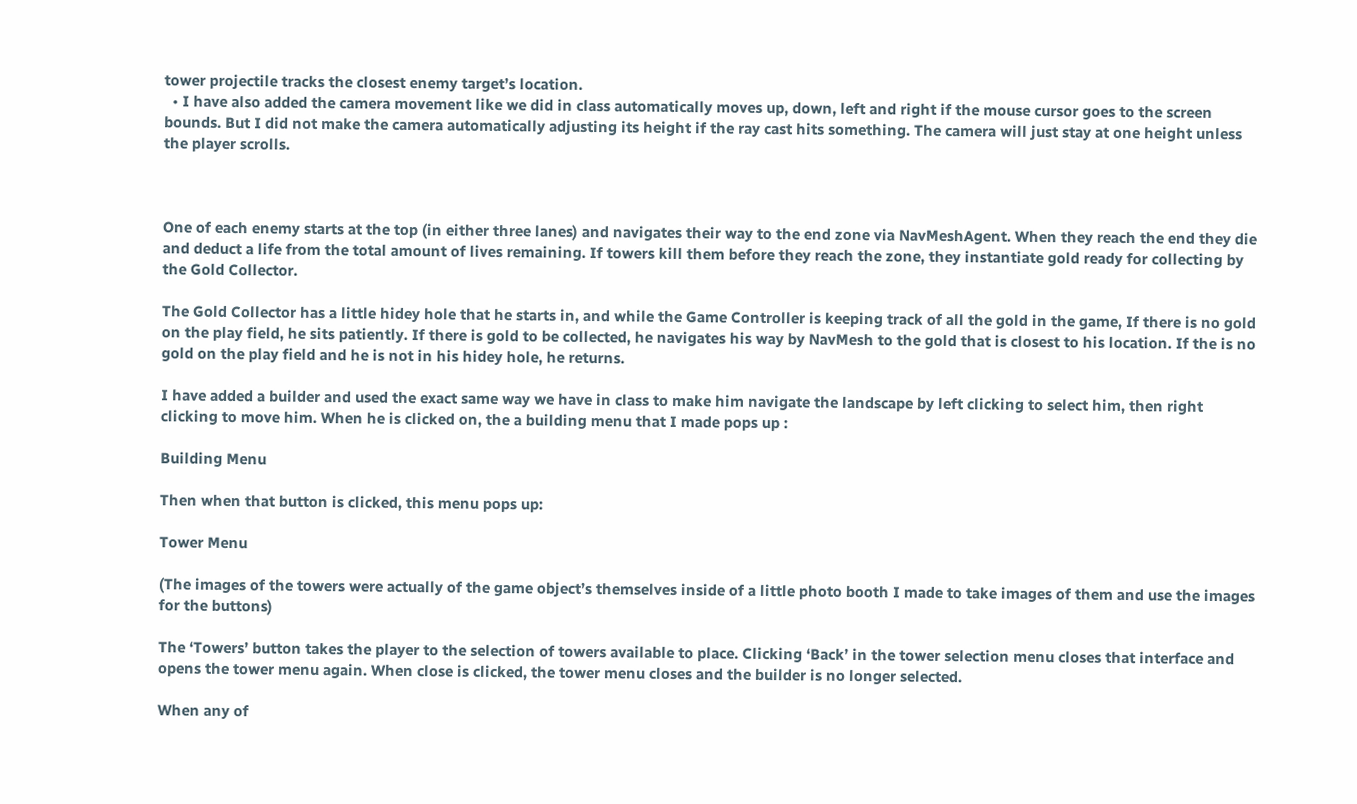tower projectile tracks the closest enemy target’s location.
  • I have also added the camera movement like we did in class automatically moves up, down, left and right if the mouse cursor goes to the screen bounds. But I did not make the camera automatically adjusting its height if the ray cast hits something. The camera will just stay at one height unless the player scrolls.



One of each enemy starts at the top (in either three lanes) and navigates their way to the end zone via NavMeshAgent. When they reach the end they die and deduct a life from the total amount of lives remaining. If towers kill them before they reach the zone, they instantiate gold ready for collecting by the Gold Collector.

The Gold Collector has a little hidey hole that he starts in, and while the Game Controller is keeping track of all the gold in the game, If there is no gold on the play field, he sits patiently. If there is gold to be collected, he navigates his way by NavMesh to the gold that is closest to his location. If the is no gold on the play field and he is not in his hidey hole, he returns.

I have added a builder and used the exact same way we have in class to make him navigate the landscape by left clicking to select him, then right clicking to move him. When he is clicked on, the a building menu that I made pops up :

Building Menu

Then when that button is clicked, this menu pops up:

Tower Menu

(The images of the towers were actually of the game object’s themselves inside of a little photo booth I made to take images of them and use the images for the buttons)

The ‘Towers’ button takes the player to the selection of towers available to place. Clicking ‘Back’ in the tower selection menu closes that interface and opens the tower menu again. When close is clicked, the tower menu closes and the builder is no longer selected.

When any of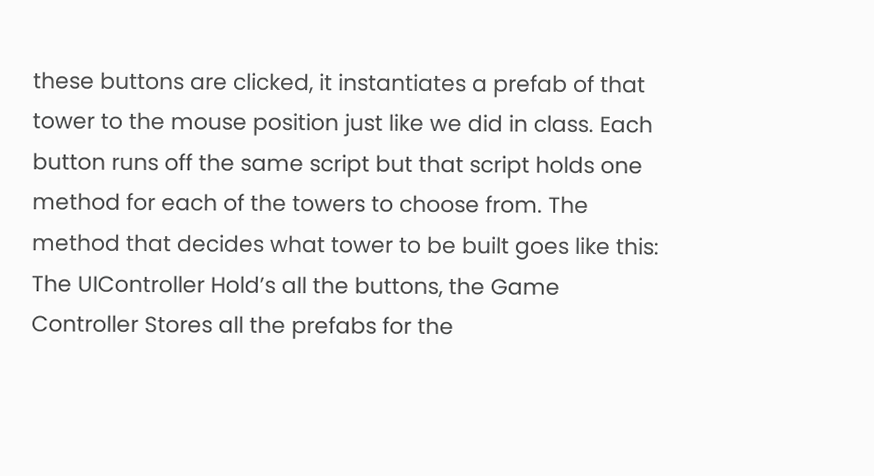these buttons are clicked, it instantiates a prefab of that tower to the mouse position just like we did in class. Each button runs off the same script but that script holds one method for each of the towers to choose from. The method that decides what tower to be built goes like this: The UIController Hold’s all the buttons, the Game Controller Stores all the prefabs for the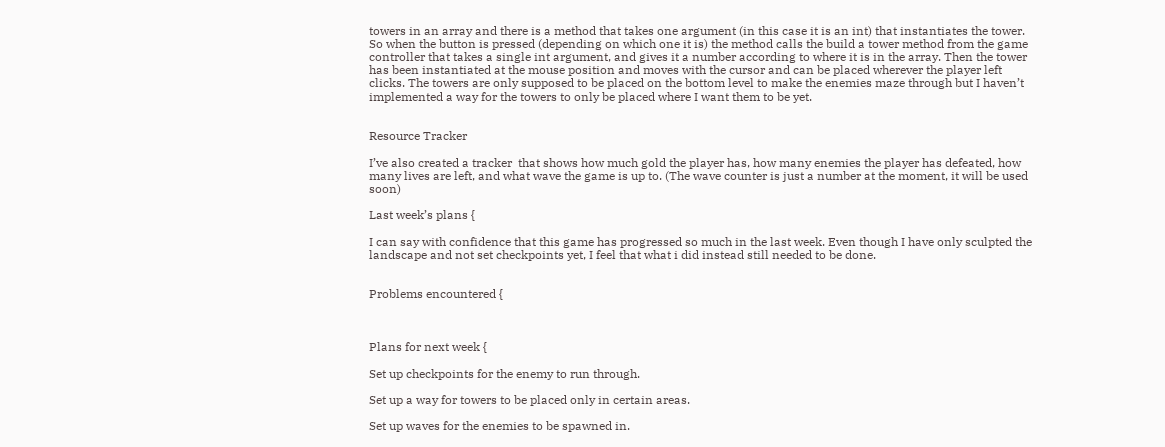towers in an array and there is a method that takes one argument (in this case it is an int) that instantiates the tower. So when the button is pressed (depending on which one it is) the method calls the build a tower method from the game controller that takes a single int argument, and gives it a number according to where it is in the array. Then the tower has been instantiated at the mouse position and moves with the cursor and can be placed wherever the player left clicks. The towers are only supposed to be placed on the bottom level to make the enemies maze through but I haven’t implemented a way for the towers to only be placed where I want them to be yet.


Resource Tracker

I’ve also created a tracker  that shows how much gold the player has, how many enemies the player has defeated, how many lives are left, and what wave the game is up to. (The wave counter is just a number at the moment, it will be used soon)

Last week’s plans {

I can say with confidence that this game has progressed so much in the last week. Even though I have only sculpted the landscape and not set checkpoints yet, I feel that what i did instead still needed to be done.


Problems encountered {



Plans for next week {

Set up checkpoints for the enemy to run through.

Set up a way for towers to be placed only in certain areas.

Set up waves for the enemies to be spawned in.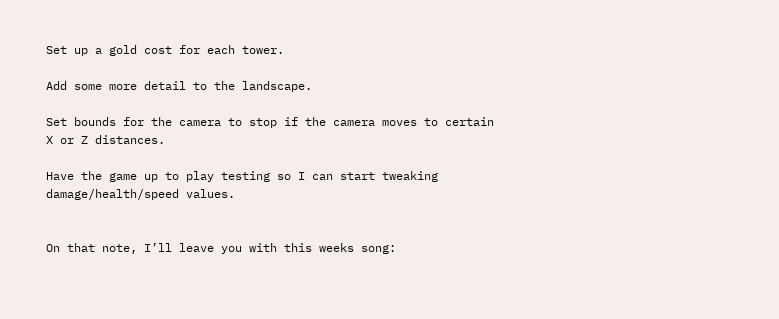Set up a gold cost for each tower.

Add some more detail to the landscape.

Set bounds for the camera to stop if the camera moves to certain X or Z distances.

Have the game up to play testing so I can start tweaking damage/health/speed values.


On that note, I’ll leave you with this weeks song: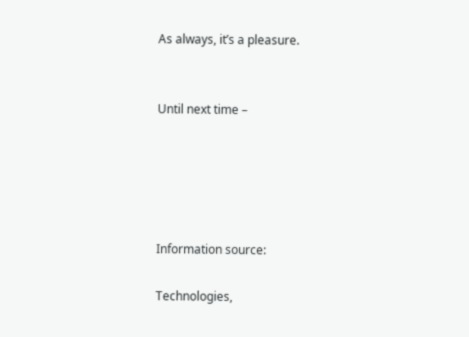As always, it’s a pleasure.


Until next time –





Information source:

Technologies,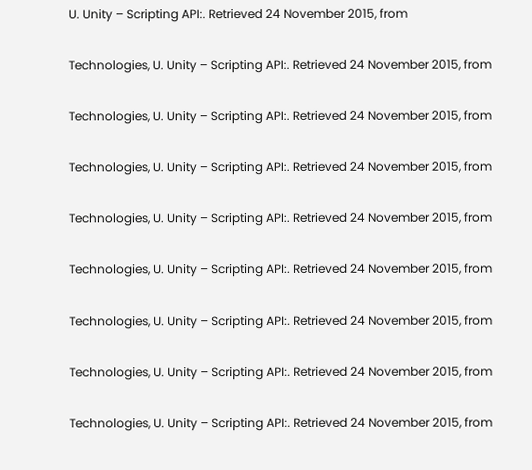U. Unity – Scripting API:. Retrieved 24 November 2015, from

Technologies, U. Unity – Scripting API:. Retrieved 24 November 2015, from

Technologies, U. Unity – Scripting API:. Retrieved 24 November 2015, from

Technologies, U. Unity – Scripting API:. Retrieved 24 November 2015, from

Technologies, U. Unity – Scripting API:. Retrieved 24 November 2015, from

Technologies, U. Unity – Scripting API:. Retrieved 24 November 2015, from

Technologies, U. Unity – Scripting API:. Retrieved 24 November 2015, from

Technologies, U. Unity – Scripting API:. Retrieved 24 November 2015, from

Technologies, U. Unity – Scripting API:. Retrieved 24 November 2015, from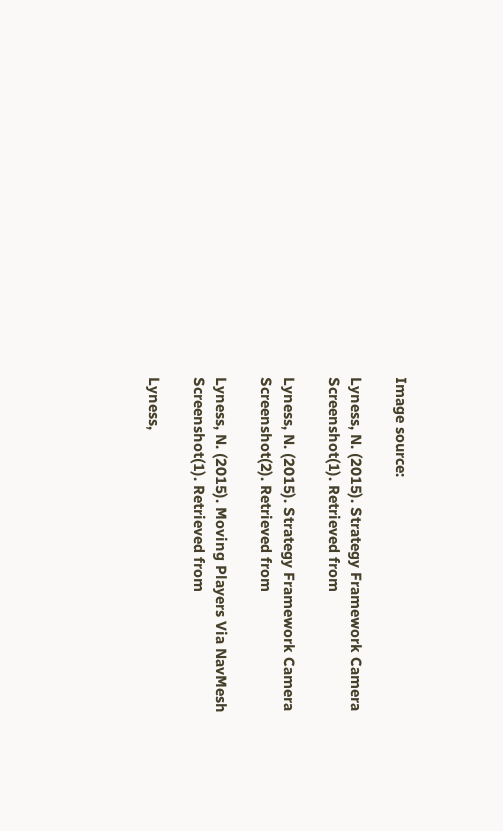Image source:

Lyness, N. (2015). Strategy Framework Camera Screenshot(1). Retrieved from

Lyness, N. (2015). Strategy Framework Camera Screenshot(2). Retrieved from

Lyness, N. (2015). Moving Players Via NavMesh Screenshot(1). Retrieved from

Lyness,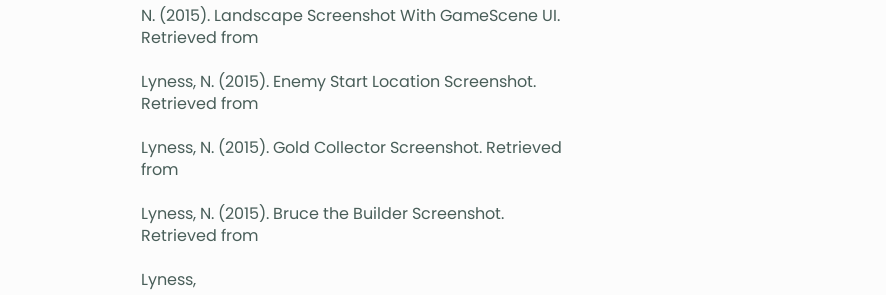N. (2015). Landscape Screenshot With GameScene UI. Retrieved from

Lyness, N. (2015). Enemy Start Location Screenshot. Retrieved from

Lyness, N. (2015). Gold Collector Screenshot. Retrieved from

Lyness, N. (2015). Bruce the Builder Screenshot. Retrieved from

Lyness,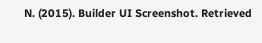N. (2015). Builder UI Screenshot. Retrieved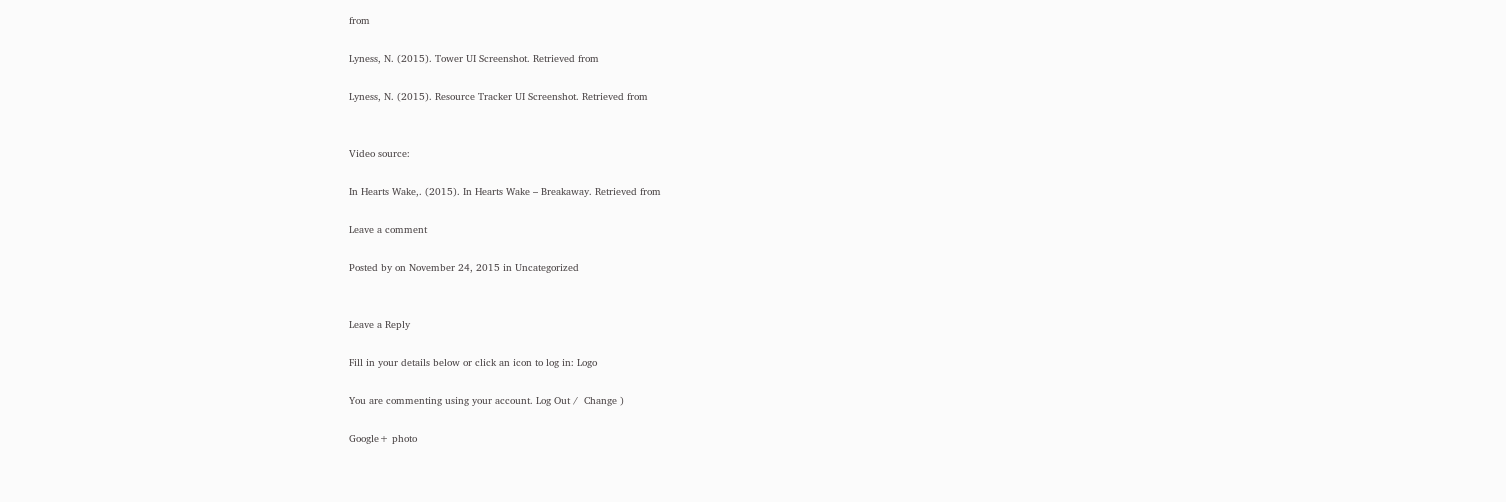from

Lyness, N. (2015). Tower UI Screenshot. Retrieved from

Lyness, N. (2015). Resource Tracker UI Screenshot. Retrieved from


Video source:

In Hearts Wake,. (2015). In Hearts Wake – Breakaway. Retrieved from

Leave a comment

Posted by on November 24, 2015 in Uncategorized


Leave a Reply

Fill in your details below or click an icon to log in: Logo

You are commenting using your account. Log Out /  Change )

Google+ photo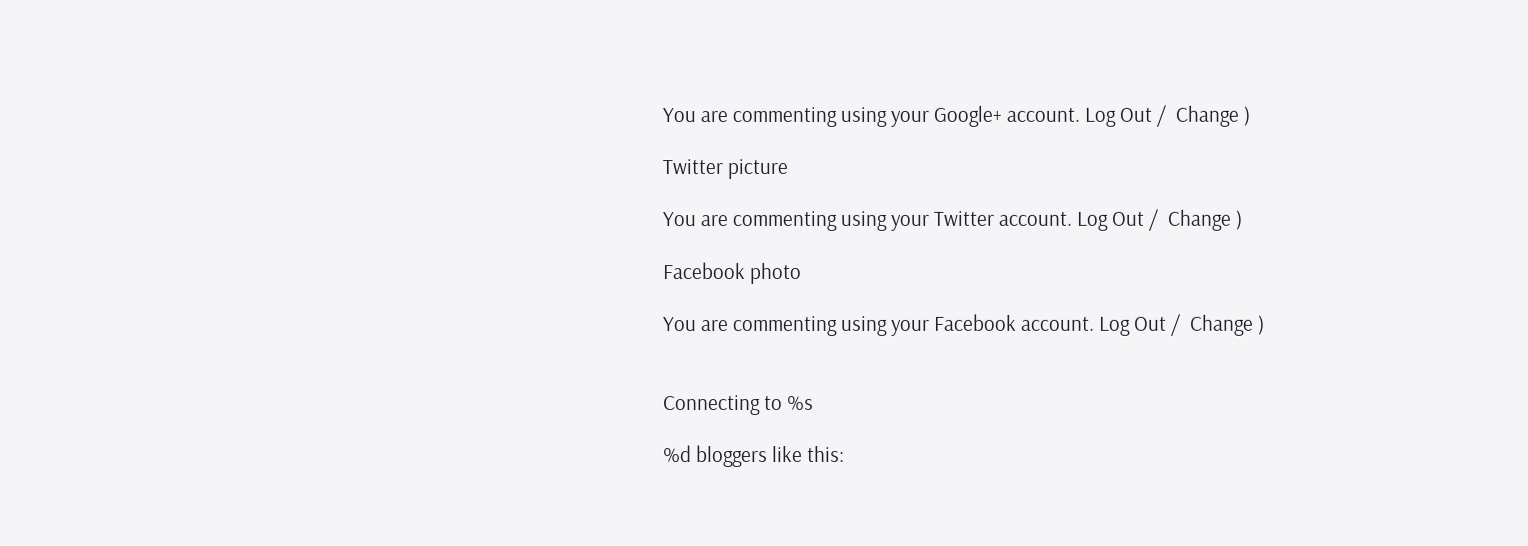You are commenting using your Google+ account. Log Out /  Change )

Twitter picture

You are commenting using your Twitter account. Log Out /  Change )

Facebook photo

You are commenting using your Facebook account. Log Out /  Change )


Connecting to %s

%d bloggers like this: